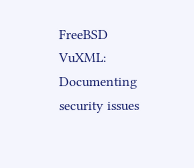FreeBSD VuXML: Documenting security issues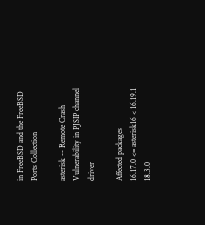in FreeBSD and the FreeBSD Ports Collection

asterisk -- Remote Crash Vulnerability in PJSIP channel driver

Affected packages
16.17.0 <= asterisk16 < 16.19.1
18.3.0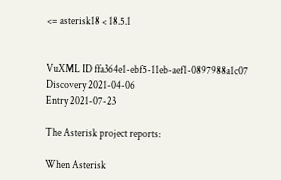<= asterisk18 < 18.5.1


VuXML ID ffa364e1-ebf5-11eb-aef1-0897988a1c07
Discovery 2021-04-06
Entry 2021-07-23

The Asterisk project reports:

When Asterisk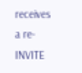receives a re-INVITE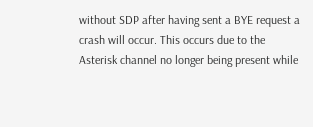without SDP after having sent a BYE request a crash will occur. This occurs due to the Asterisk channel no longer being present while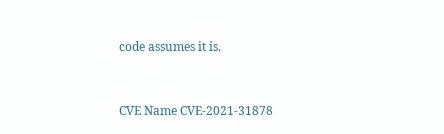code assumes it is.


CVE Name CVE-2021-31878